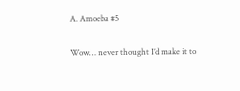A. Amoeba #5

Wow… never thought I’d make it to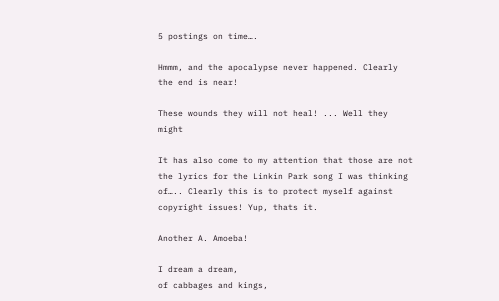5 postings on time….

Hmmm, and the apocalypse never happened. Clearly the end is near!

These wounds they will not heal! ... Well they might

It has also come to my attention that those are not the lyrics for the Linkin Park song I was thinking of….. Clearly this is to protect myself against copyright issues! Yup, thats it.

Another A. Amoeba!

I dream a dream,
of cabbages and kings,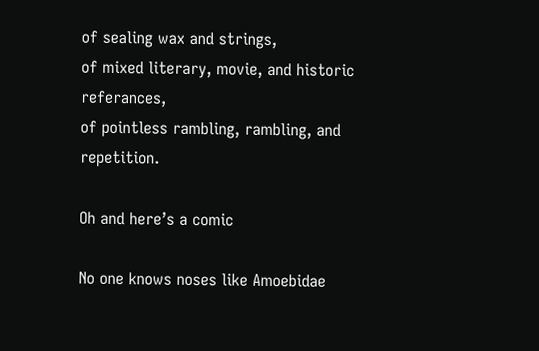of sealing wax and strings,
of mixed literary, movie, and historic referances,
of pointless rambling, rambling, and repetition.

Oh and here’s a comic

No one knows noses like Amoebidae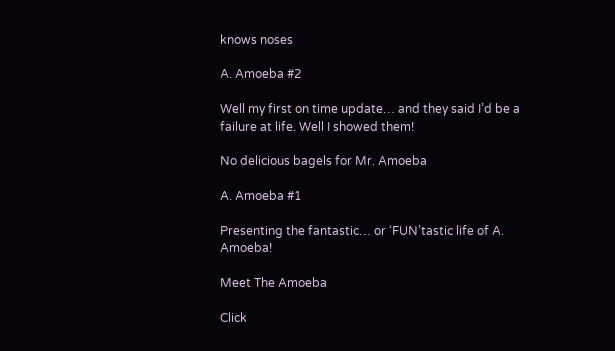knows noses

A. Amoeba #2

Well my first on time update… and they said I’d be a failure at life. Well I showed them!

No delicious bagels for Mr. Amoeba

A. Amoeba #1

Presenting the fantastic… or ‘FUN’tastic life of A. Amoeba!

Meet The Amoeba

Click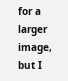for a larger image, but I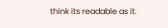think its readable as it.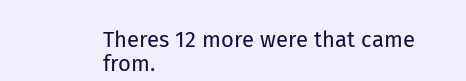Theres 12 more were that came from.